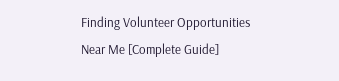Finding Volunteer Opportunities Near Me [Complete Guide]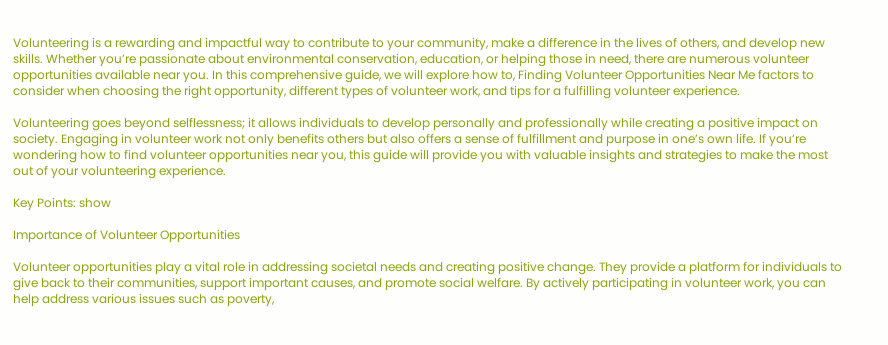Volunteering is a rewarding and impactful way to contribute to your community, make a difference in the lives of others, and develop new skills. Whether you’re passionate about environmental conservation, education, or helping those in need, there are numerous volunteer opportunities available near you. In this comprehensive guide, we will explore how to, Finding Volunteer Opportunities Near Me factors to consider when choosing the right opportunity, different types of volunteer work, and tips for a fulfilling volunteer experience.

Volunteering goes beyond selflessness; it allows individuals to develop personally and professionally while creating a positive impact on society. Engaging in volunteer work not only benefits others but also offers a sense of fulfillment and purpose in one’s own life. If you’re wondering how to find volunteer opportunities near you, this guide will provide you with valuable insights and strategies to make the most out of your volunteering experience.

Key Points: show

Importance of Volunteer Opportunities

Volunteer opportunities play a vital role in addressing societal needs and creating positive change. They provide a platform for individuals to give back to their communities, support important causes, and promote social welfare. By actively participating in volunteer work, you can help address various issues such as poverty,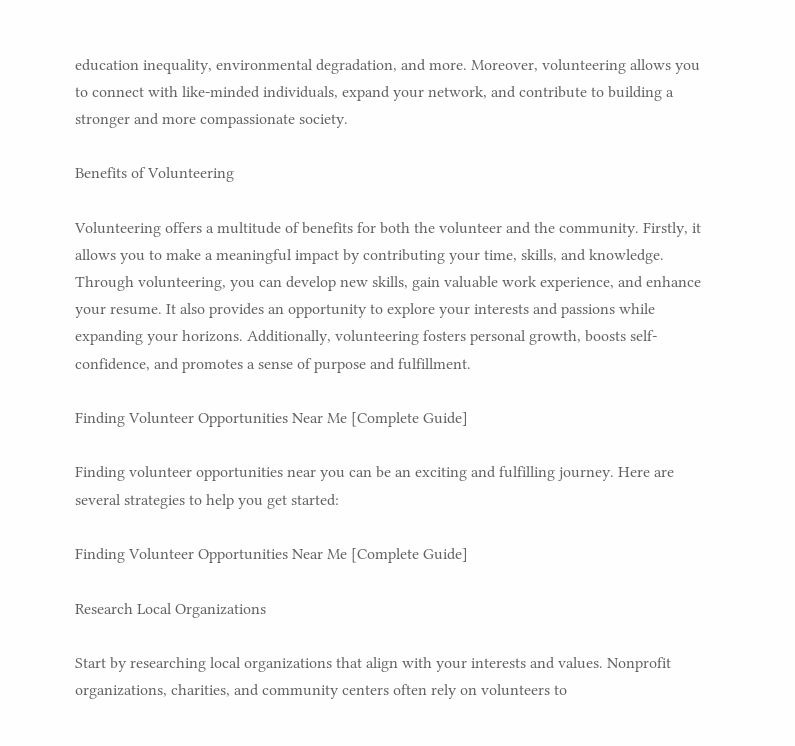education inequality, environmental degradation, and more. Moreover, volunteering allows you to connect with like-minded individuals, expand your network, and contribute to building a stronger and more compassionate society.

Benefits of Volunteering

Volunteering offers a multitude of benefits for both the volunteer and the community. Firstly, it allows you to make a meaningful impact by contributing your time, skills, and knowledge. Through volunteering, you can develop new skills, gain valuable work experience, and enhance your resume. It also provides an opportunity to explore your interests and passions while expanding your horizons. Additionally, volunteering fosters personal growth, boosts self-confidence, and promotes a sense of purpose and fulfillment.

Finding Volunteer Opportunities Near Me [Complete Guide]

Finding volunteer opportunities near you can be an exciting and fulfilling journey. Here are several strategies to help you get started:

Finding Volunteer Opportunities Near Me [Complete Guide]

Research Local Organizations

Start by researching local organizations that align with your interests and values. Nonprofit organizations, charities, and community centers often rely on volunteers to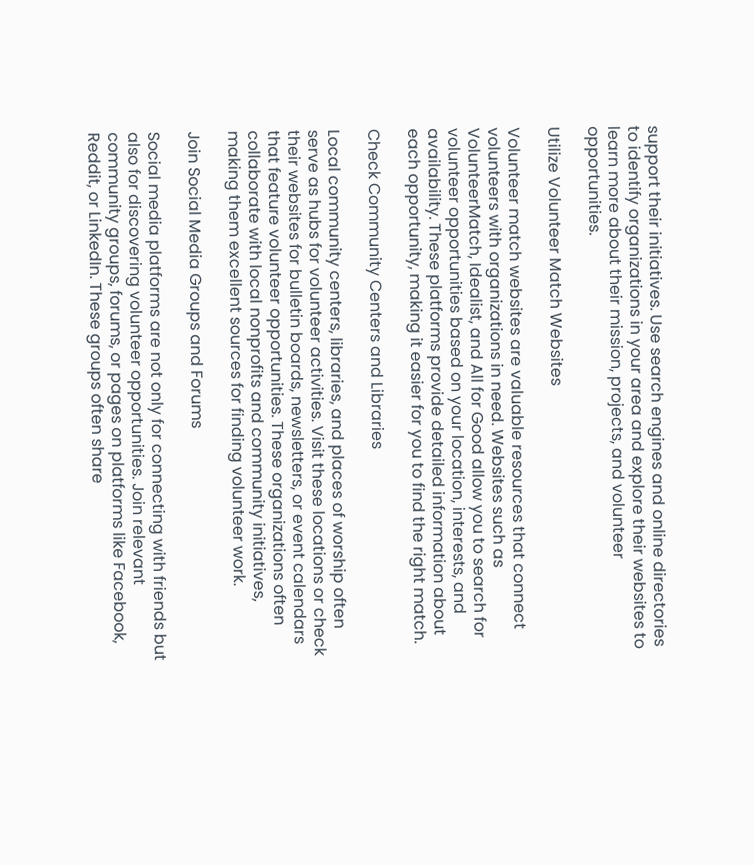support their initiatives. Use search engines and online directories to identify organizations in your area and explore their websites to learn more about their mission, projects, and volunteer opportunities.

Utilize Volunteer Match Websites

Volunteer match websites are valuable resources that connect volunteers with organizations in need. Websites such as VolunteerMatch, Idealist, and All for Good allow you to search for volunteer opportunities based on your location, interests, and availability. These platforms provide detailed information about each opportunity, making it easier for you to find the right match.

Check Community Centers and Libraries

Local community centers, libraries, and places of worship often serve as hubs for volunteer activities. Visit these locations or check their websites for bulletin boards, newsletters, or event calendars that feature volunteer opportunities. These organizations often collaborate with local nonprofits and community initiatives, making them excellent sources for finding volunteer work.

Join Social Media Groups and Forums

Social media platforms are not only for connecting with friends but also for discovering volunteer opportunities. Join relevant community groups, forums, or pages on platforms like Facebook, Reddit, or LinkedIn. These groups often share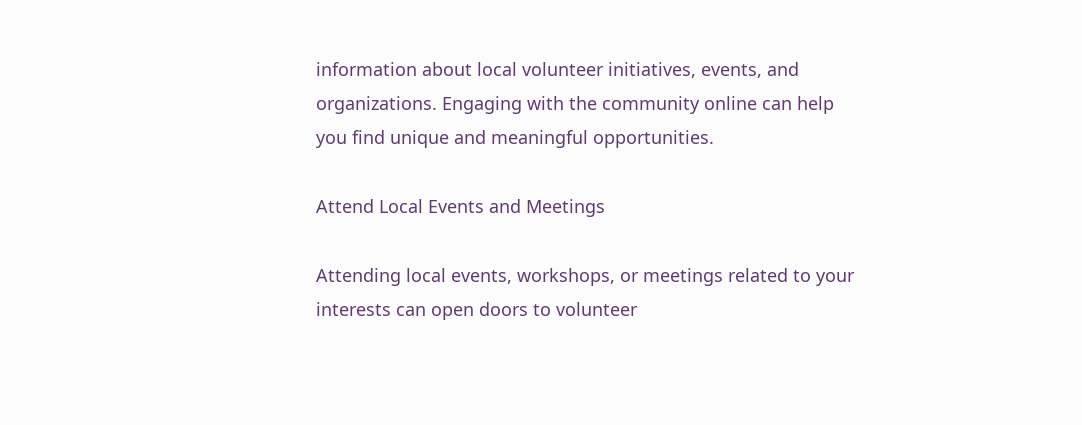information about local volunteer initiatives, events, and organizations. Engaging with the community online can help you find unique and meaningful opportunities.

Attend Local Events and Meetings

Attending local events, workshops, or meetings related to your interests can open doors to volunteer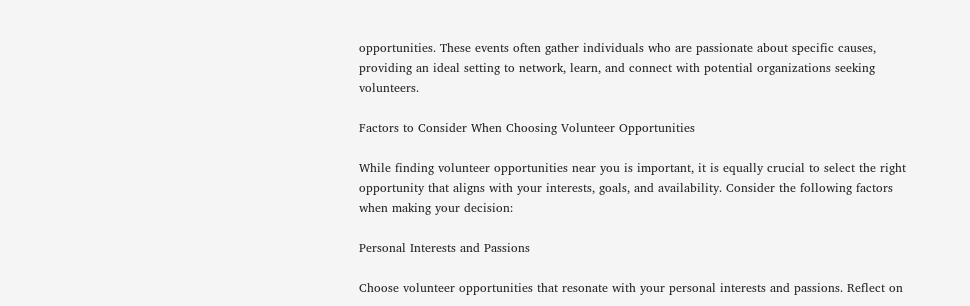opportunities. These events often gather individuals who are passionate about specific causes, providing an ideal setting to network, learn, and connect with potential organizations seeking volunteers.

Factors to Consider When Choosing Volunteer Opportunities

While finding volunteer opportunities near you is important, it is equally crucial to select the right opportunity that aligns with your interests, goals, and availability. Consider the following factors when making your decision:

Personal Interests and Passions

Choose volunteer opportunities that resonate with your personal interests and passions. Reflect on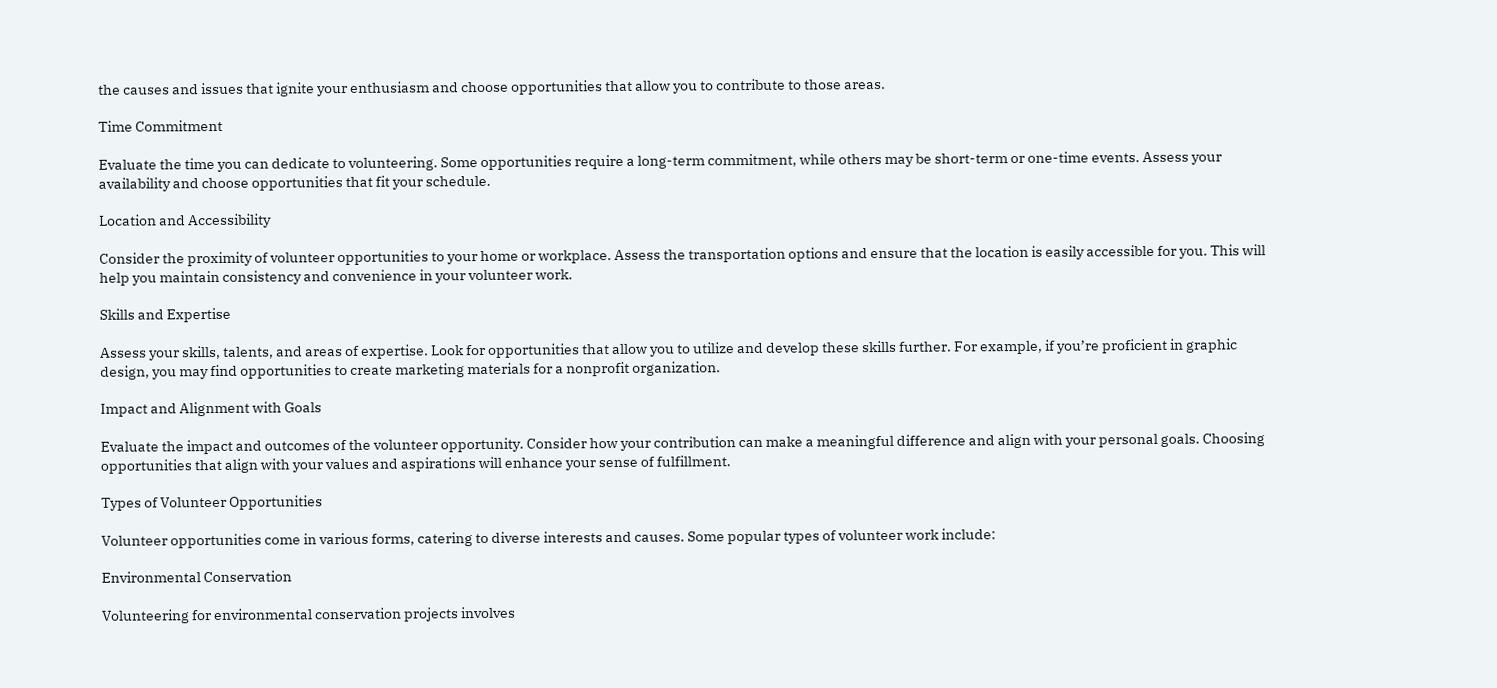the causes and issues that ignite your enthusiasm and choose opportunities that allow you to contribute to those areas.

Time Commitment

Evaluate the time you can dedicate to volunteering. Some opportunities require a long-term commitment, while others may be short-term or one-time events. Assess your availability and choose opportunities that fit your schedule.

Location and Accessibility

Consider the proximity of volunteer opportunities to your home or workplace. Assess the transportation options and ensure that the location is easily accessible for you. This will help you maintain consistency and convenience in your volunteer work.

Skills and Expertise

Assess your skills, talents, and areas of expertise. Look for opportunities that allow you to utilize and develop these skills further. For example, if you’re proficient in graphic design, you may find opportunities to create marketing materials for a nonprofit organization.

Impact and Alignment with Goals

Evaluate the impact and outcomes of the volunteer opportunity. Consider how your contribution can make a meaningful difference and align with your personal goals. Choosing opportunities that align with your values and aspirations will enhance your sense of fulfillment.

Types of Volunteer Opportunities

Volunteer opportunities come in various forms, catering to diverse interests and causes. Some popular types of volunteer work include:

Environmental Conservation

Volunteering for environmental conservation projects involves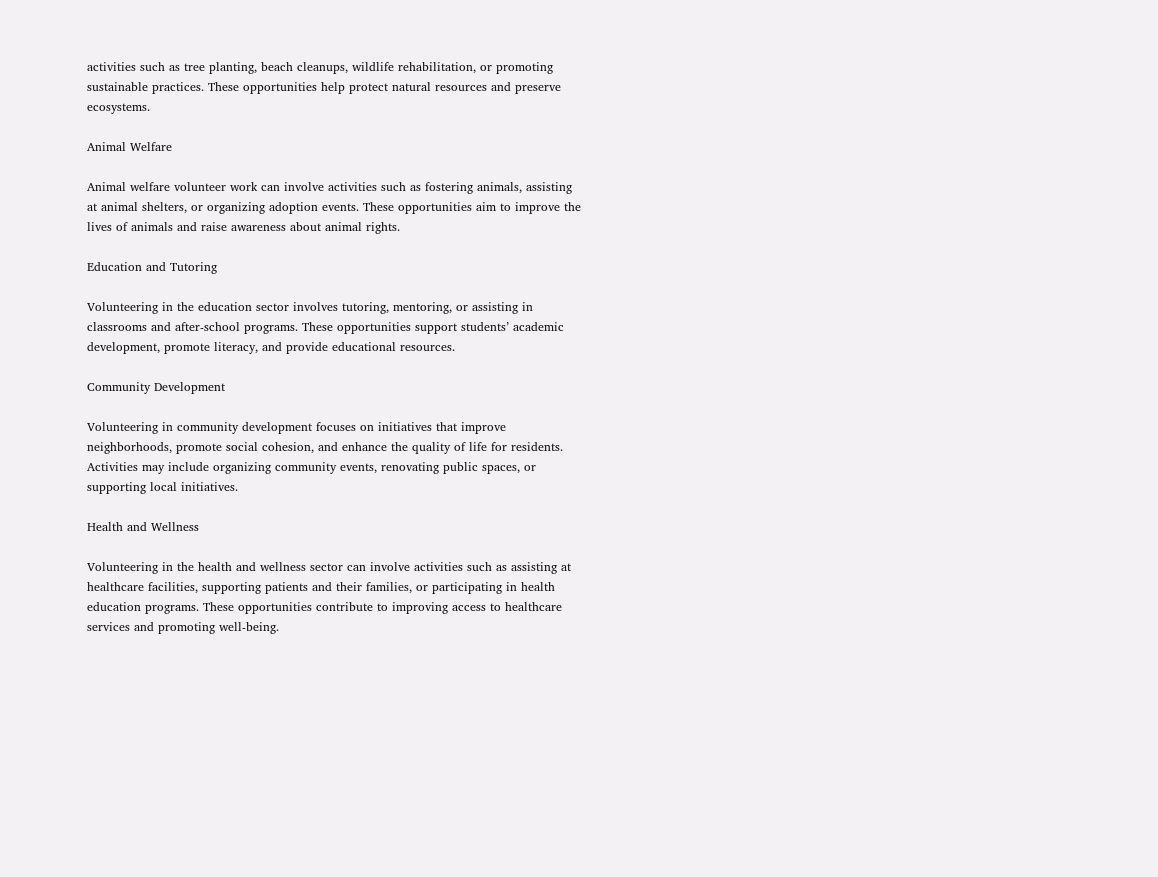activities such as tree planting, beach cleanups, wildlife rehabilitation, or promoting sustainable practices. These opportunities help protect natural resources and preserve ecosystems.

Animal Welfare

Animal welfare volunteer work can involve activities such as fostering animals, assisting at animal shelters, or organizing adoption events. These opportunities aim to improve the lives of animals and raise awareness about animal rights.

Education and Tutoring

Volunteering in the education sector involves tutoring, mentoring, or assisting in classrooms and after-school programs. These opportunities support students’ academic development, promote literacy, and provide educational resources.

Community Development

Volunteering in community development focuses on initiatives that improve neighborhoods, promote social cohesion, and enhance the quality of life for residents. Activities may include organizing community events, renovating public spaces, or supporting local initiatives.

Health and Wellness

Volunteering in the health and wellness sector can involve activities such as assisting at healthcare facilities, supporting patients and their families, or participating in health education programs. These opportunities contribute to improving access to healthcare services and promoting well-being.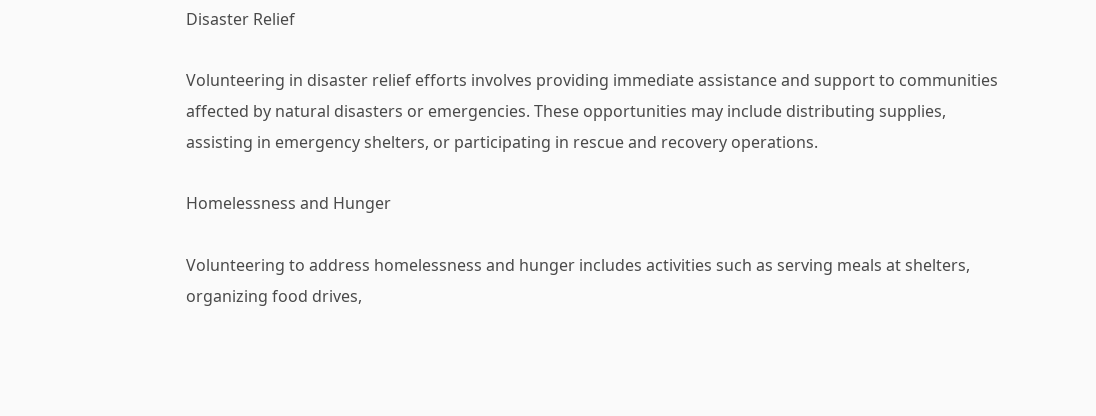Disaster Relief

Volunteering in disaster relief efforts involves providing immediate assistance and support to communities affected by natural disasters or emergencies. These opportunities may include distributing supplies, assisting in emergency shelters, or participating in rescue and recovery operations.

Homelessness and Hunger

Volunteering to address homelessness and hunger includes activities such as serving meals at shelters, organizing food drives,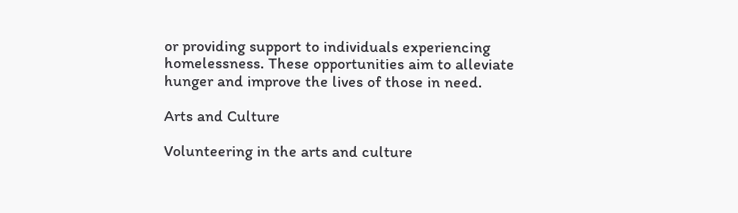or providing support to individuals experiencing homelessness. These opportunities aim to alleviate hunger and improve the lives of those in need.

Arts and Culture

Volunteering in the arts and culture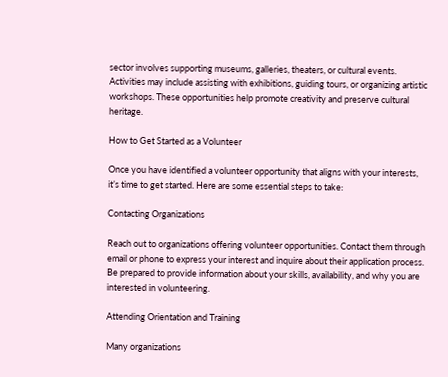sector involves supporting museums, galleries, theaters, or cultural events. Activities may include assisting with exhibitions, guiding tours, or organizing artistic workshops. These opportunities help promote creativity and preserve cultural heritage.

How to Get Started as a Volunteer

Once you have identified a volunteer opportunity that aligns with your interests, it’s time to get started. Here are some essential steps to take:

Contacting Organizations

Reach out to organizations offering volunteer opportunities. Contact them through email or phone to express your interest and inquire about their application process. Be prepared to provide information about your skills, availability, and why you are interested in volunteering.

Attending Orientation and Training

Many organizations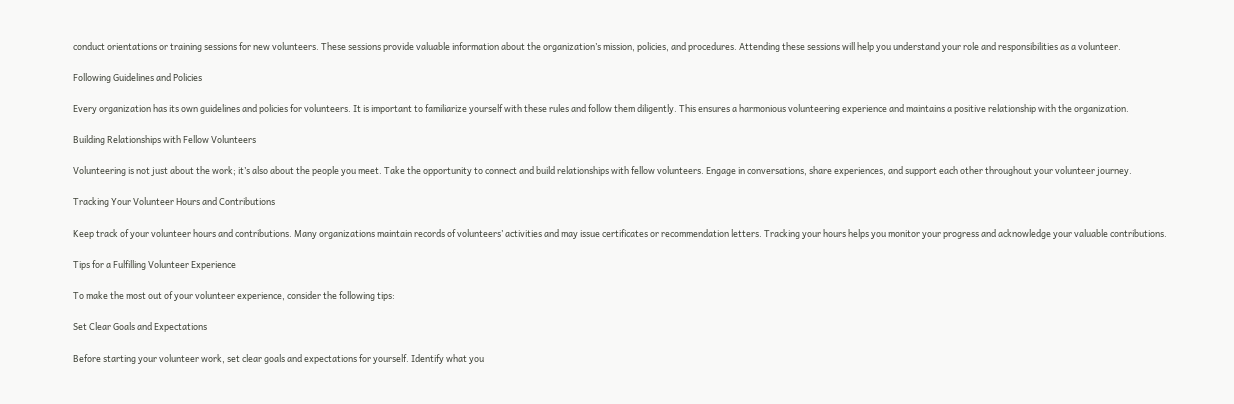conduct orientations or training sessions for new volunteers. These sessions provide valuable information about the organization’s mission, policies, and procedures. Attending these sessions will help you understand your role and responsibilities as a volunteer.

Following Guidelines and Policies

Every organization has its own guidelines and policies for volunteers. It is important to familiarize yourself with these rules and follow them diligently. This ensures a harmonious volunteering experience and maintains a positive relationship with the organization.

Building Relationships with Fellow Volunteers

Volunteering is not just about the work; it’s also about the people you meet. Take the opportunity to connect and build relationships with fellow volunteers. Engage in conversations, share experiences, and support each other throughout your volunteer journey.

Tracking Your Volunteer Hours and Contributions

Keep track of your volunteer hours and contributions. Many organizations maintain records of volunteers’ activities and may issue certificates or recommendation letters. Tracking your hours helps you monitor your progress and acknowledge your valuable contributions.

Tips for a Fulfilling Volunteer Experience

To make the most out of your volunteer experience, consider the following tips:

Set Clear Goals and Expectations

Before starting your volunteer work, set clear goals and expectations for yourself. Identify what you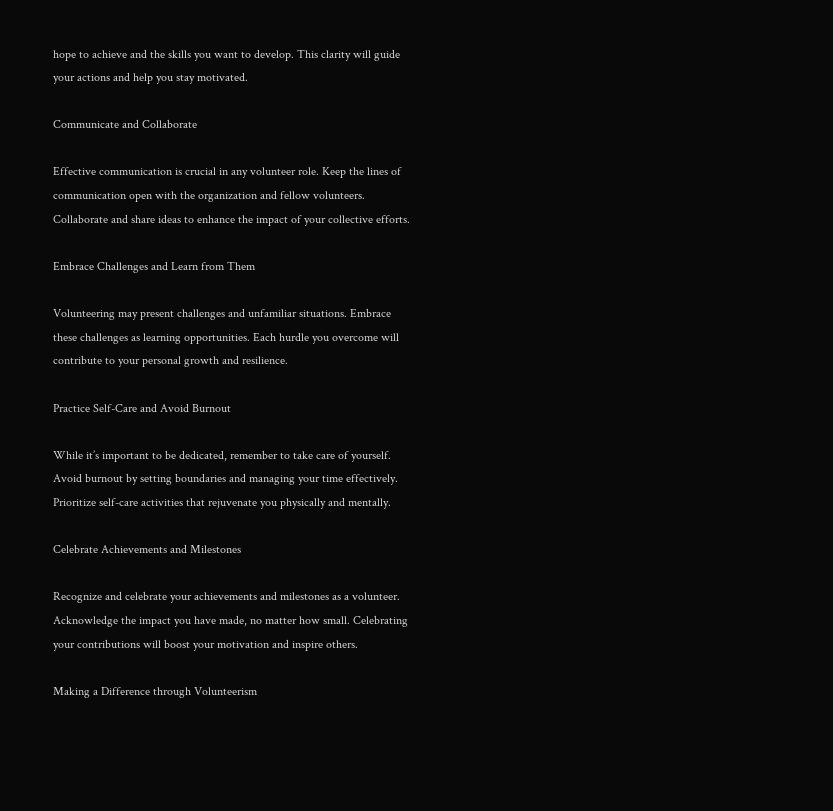hope to achieve and the skills you want to develop. This clarity will guide your actions and help you stay motivated.

Communicate and Collaborate

Effective communication is crucial in any volunteer role. Keep the lines of communication open with the organization and fellow volunteers. Collaborate and share ideas to enhance the impact of your collective efforts.

Embrace Challenges and Learn from Them

Volunteering may present challenges and unfamiliar situations. Embrace these challenges as learning opportunities. Each hurdle you overcome will contribute to your personal growth and resilience.

Practice Self-Care and Avoid Burnout

While it’s important to be dedicated, remember to take care of yourself. Avoid burnout by setting boundaries and managing your time effectively. Prioritize self-care activities that rejuvenate you physically and mentally.

Celebrate Achievements and Milestones

Recognize and celebrate your achievements and milestones as a volunteer. Acknowledge the impact you have made, no matter how small. Celebrating your contributions will boost your motivation and inspire others.

Making a Difference through Volunteerism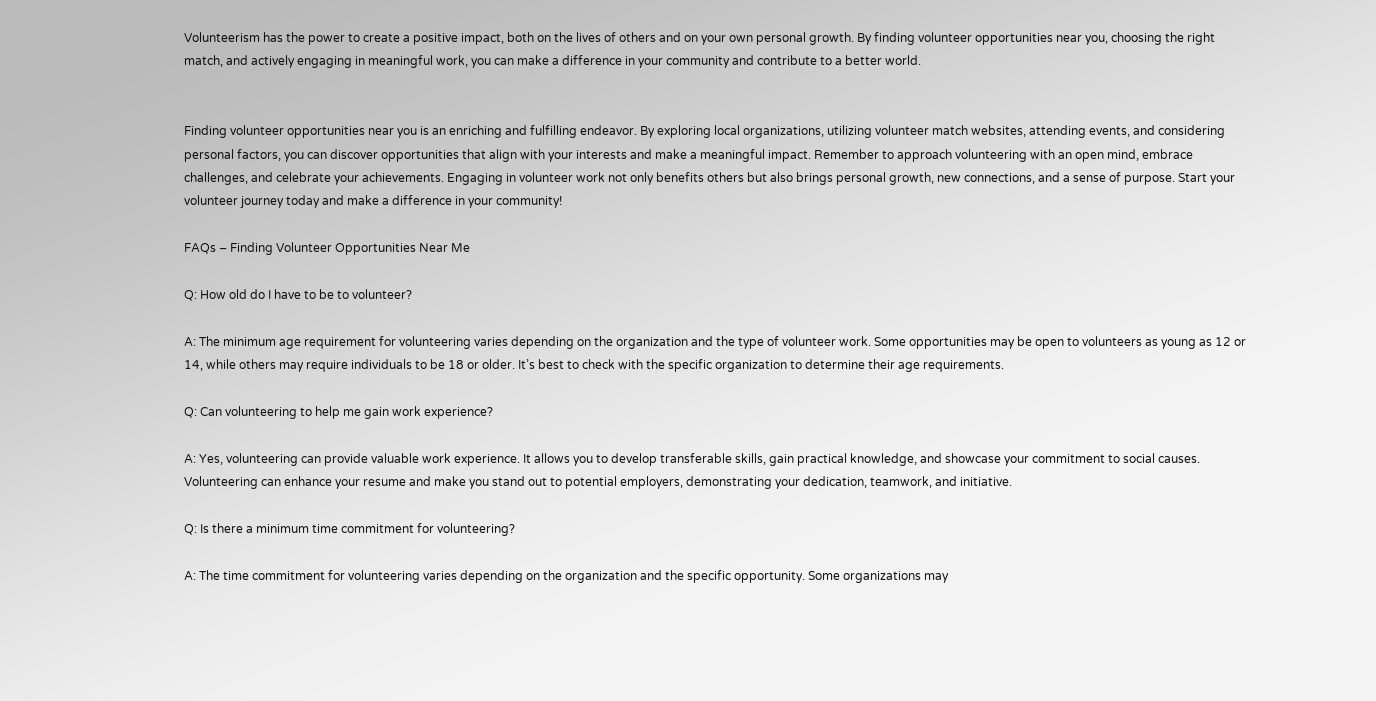Volunteerism has the power to create a positive impact, both on the lives of others and on your own personal growth. By finding volunteer opportunities near you, choosing the right match, and actively engaging in meaningful work, you can make a difference in your community and contribute to a better world.


Finding volunteer opportunities near you is an enriching and fulfilling endeavor. By exploring local organizations, utilizing volunteer match websites, attending events, and considering personal factors, you can discover opportunities that align with your interests and make a meaningful impact. Remember to approach volunteering with an open mind, embrace challenges, and celebrate your achievements. Engaging in volunteer work not only benefits others but also brings personal growth, new connections, and a sense of purpose. Start your volunteer journey today and make a difference in your community!

FAQs – Finding Volunteer Opportunities Near Me

Q: How old do I have to be to volunteer?

A: The minimum age requirement for volunteering varies depending on the organization and the type of volunteer work. Some opportunities may be open to volunteers as young as 12 or 14, while others may require individuals to be 18 or older. It’s best to check with the specific organization to determine their age requirements.

Q: Can volunteering to help me gain work experience?

A: Yes, volunteering can provide valuable work experience. It allows you to develop transferable skills, gain practical knowledge, and showcase your commitment to social causes. Volunteering can enhance your resume and make you stand out to potential employers, demonstrating your dedication, teamwork, and initiative.

Q: Is there a minimum time commitment for volunteering?

A: The time commitment for volunteering varies depending on the organization and the specific opportunity. Some organizations may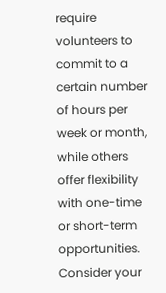require volunteers to commit to a certain number of hours per week or month, while others offer flexibility with one-time or short-term opportunities. Consider your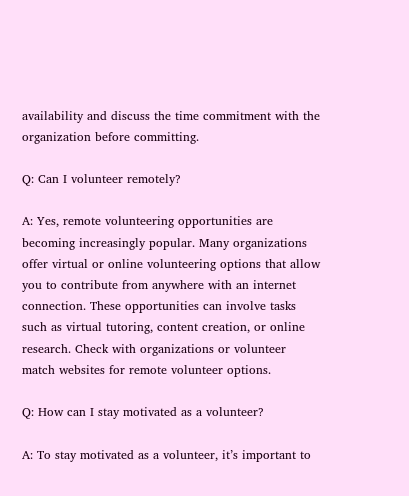availability and discuss the time commitment with the organization before committing.

Q: Can I volunteer remotely?

A: Yes, remote volunteering opportunities are becoming increasingly popular. Many organizations offer virtual or online volunteering options that allow you to contribute from anywhere with an internet connection. These opportunities can involve tasks such as virtual tutoring, content creation, or online research. Check with organizations or volunteer match websites for remote volunteer options.

Q: How can I stay motivated as a volunteer?

A: To stay motivated as a volunteer, it’s important to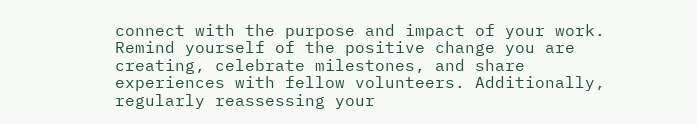connect with the purpose and impact of your work. Remind yourself of the positive change you are creating, celebrate milestones, and share experiences with fellow volunteers. Additionally, regularly reassessing your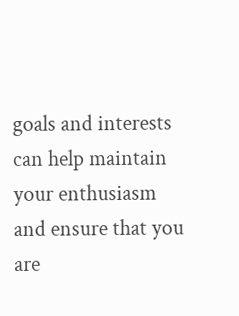goals and interests can help maintain your enthusiasm and ensure that you are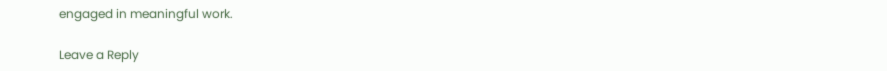engaged in meaningful work.

Leave a Reply